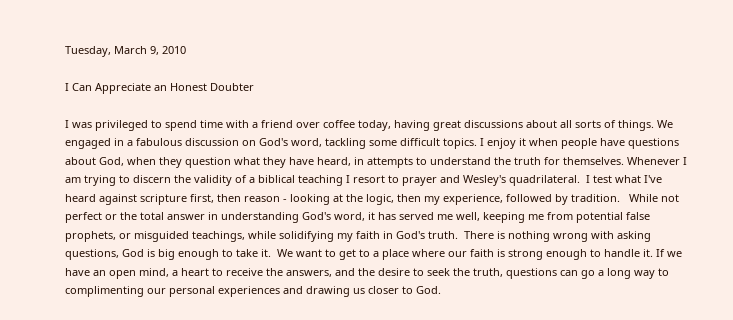Tuesday, March 9, 2010

I Can Appreciate an Honest Doubter

I was privileged to spend time with a friend over coffee today, having great discussions about all sorts of things. We engaged in a fabulous discussion on God's word, tackling some difficult topics. I enjoy it when people have questions about God, when they question what they have heard, in attempts to understand the truth for themselves. Whenever I am trying to discern the validity of a biblical teaching I resort to prayer and Wesley's quadrilateral.  I test what I've heard against scripture first, then reason - looking at the logic, then my experience, followed by tradition.   While not perfect or the total answer in understanding God's word, it has served me well, keeping me from potential false prophets, or misguided teachings, while solidifying my faith in God's truth.  There is nothing wrong with asking questions, God is big enough to take it.  We want to get to a place where our faith is strong enough to handle it. If we have an open mind, a heart to receive the answers, and the desire to seek the truth, questions can go a long way to complimenting our personal experiences and drawing us closer to God.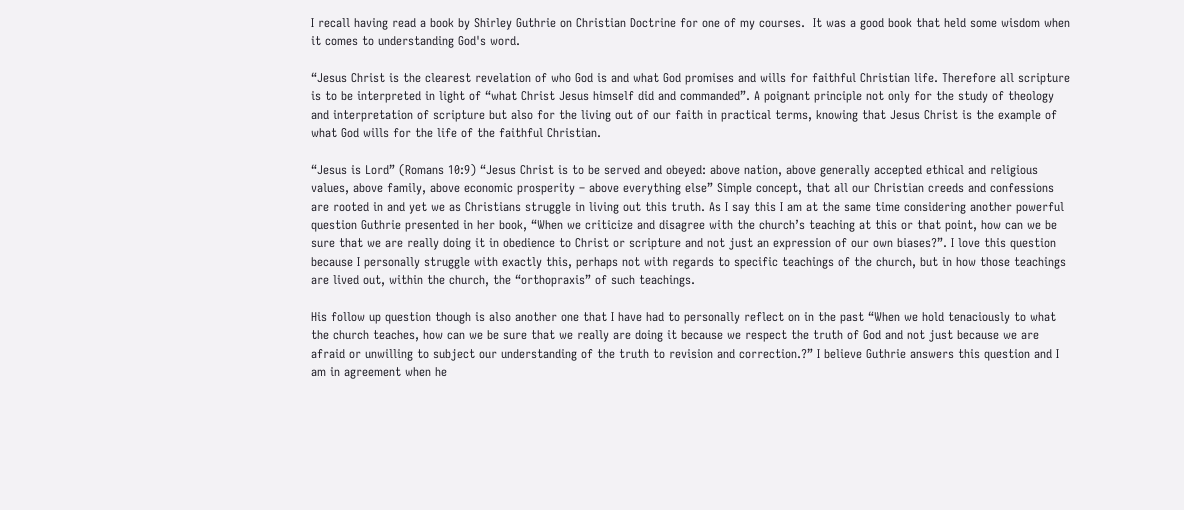I recall having read a book by Shirley Guthrie on Christian Doctrine for one of my courses.  It was a good book that held some wisdom when it comes to understanding God's word.

“Jesus Christ is the clearest revelation of who God is and what God promises and wills for faithful Christian life. Therefore all scripture is to be interpreted in light of “what Christ Jesus himself did and commanded”. A poignant principle not only for the study of theology and interpretation of scripture but also for the living out of our faith in practical terms, knowing that Jesus Christ is the example of what God wills for the life of the faithful Christian.

“Jesus is Lord” (Romans 10:9) “Jesus Christ is to be served and obeyed: above nation, above generally accepted ethical and religious values, above family, above economic prosperity – above everything else” Simple concept, that all our Christian creeds and confessions are rooted in and yet we as Christians struggle in living out this truth. As I say this I am at the same time considering another powerful question Guthrie presented in her book, “When we criticize and disagree with the church’s teaching at this or that point, how can we be sure that we are really doing it in obedience to Christ or scripture and not just an expression of our own biases?”. I love this question because I personally struggle with exactly this, perhaps not with regards to specific teachings of the church, but in how those teachings are lived out, within the church, the “orthopraxis” of such teachings.

His follow up question though is also another one that I have had to personally reflect on in the past “When we hold tenaciously to what the church teaches, how can we be sure that we really are doing it because we respect the truth of God and not just because we are afraid or unwilling to subject our understanding of the truth to revision and correction.?” I believe Guthrie answers this question and I am in agreement when he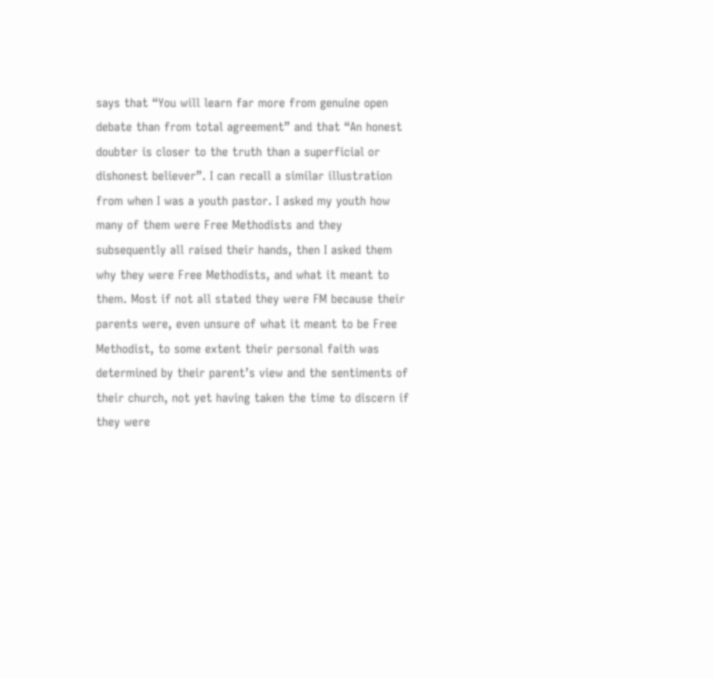says that “You will learn far more from genuine open debate than from total agreement” and that “An honest doubter is closer to the truth than a superficial or dishonest believer”. I can recall a similar illustration from when I was a youth pastor. I asked my youth how many of them were Free Methodists and they subsequently all raised their hands, then I asked them why they were Free Methodists, and what it meant to them. Most if not all stated they were FM because their parents were, even unsure of what it meant to be Free Methodist, to some extent their personal faith was determined by their parent’s view and the sentiments of their church, not yet having taken the time to discern if they were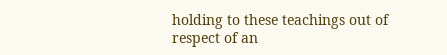holding to these teachings out of respect of an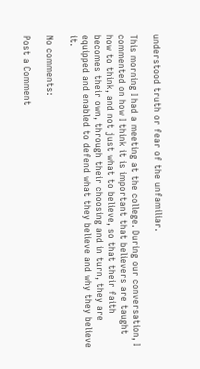understood truth or fear of the unfamiliar.

This morning I had a meeting at the college. During our conversation, I commented on how I think it is important that believers are taught how to think, and not just what to believe, so that their faith becomes their own, through their choosing and in turn, they are equipped and enabled to defend what they believe and why they believe it.

No comments:

Post a Comment